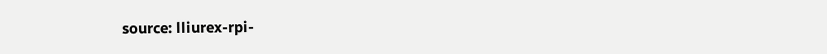source: lliurex-rpi-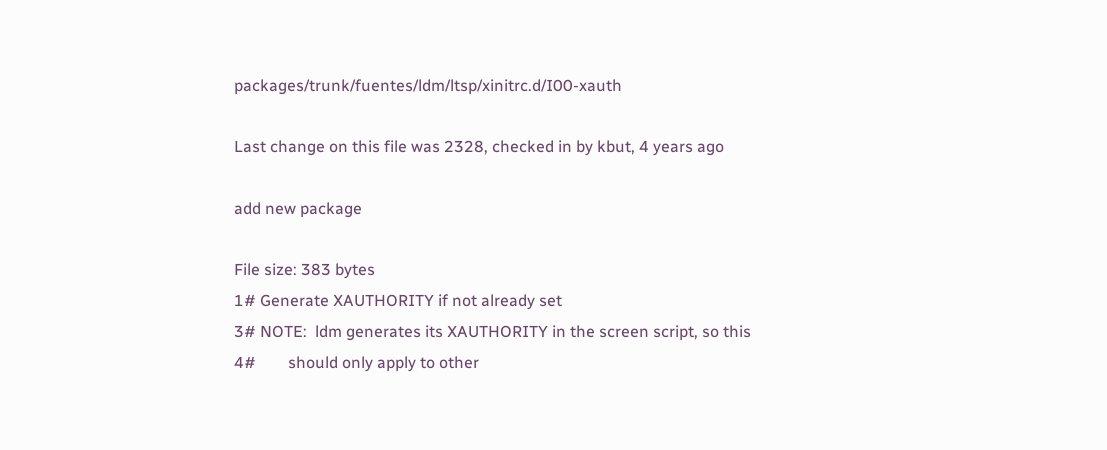packages/trunk/fuentes/ldm/ltsp/xinitrc.d/I00-xauth

Last change on this file was 2328, checked in by kbut, 4 years ago

add new package

File size: 383 bytes
1# Generate XAUTHORITY if not already set
3# NOTE:  ldm generates its XAUTHORITY in the screen script, so this
4#        should only apply to other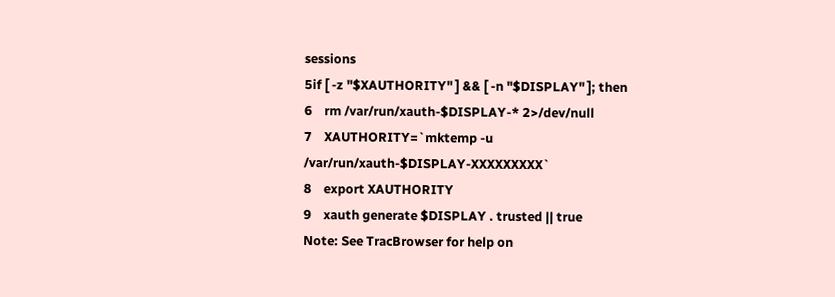sessions
5if [ -z "$XAUTHORITY" ] && [ -n "$DISPLAY" ]; then
6    rm /var/run/xauth-$DISPLAY-* 2>/dev/null
7    XAUTHORITY=`mktemp -u /var/run/xauth-$DISPLAY-XXXXXXXXX`
8    export XAUTHORITY
9    xauth generate $DISPLAY . trusted || true
Note: See TracBrowser for help on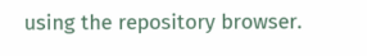using the repository browser.